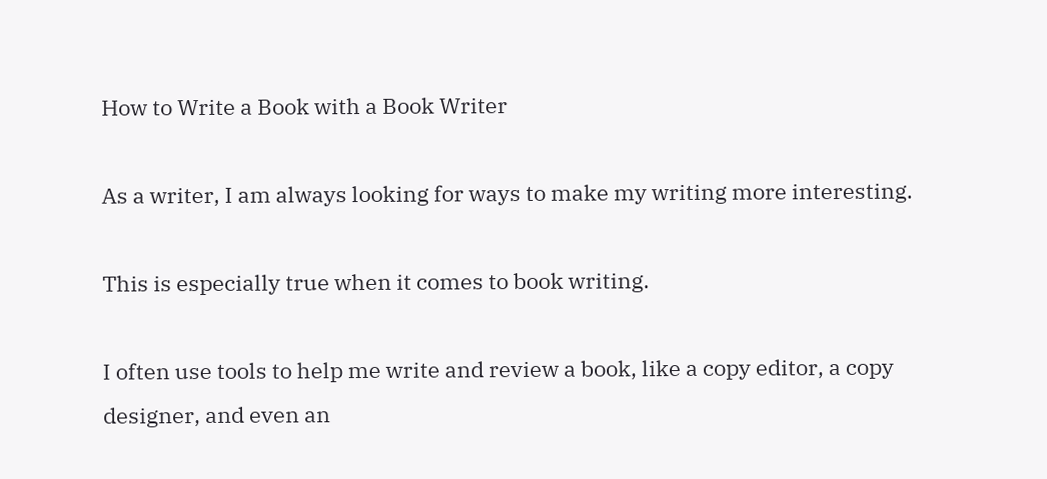How to Write a Book with a Book Writer

As a writer, I am always looking for ways to make my writing more interesting.

This is especially true when it comes to book writing.

I often use tools to help me write and review a book, like a copy editor, a copy designer, and even an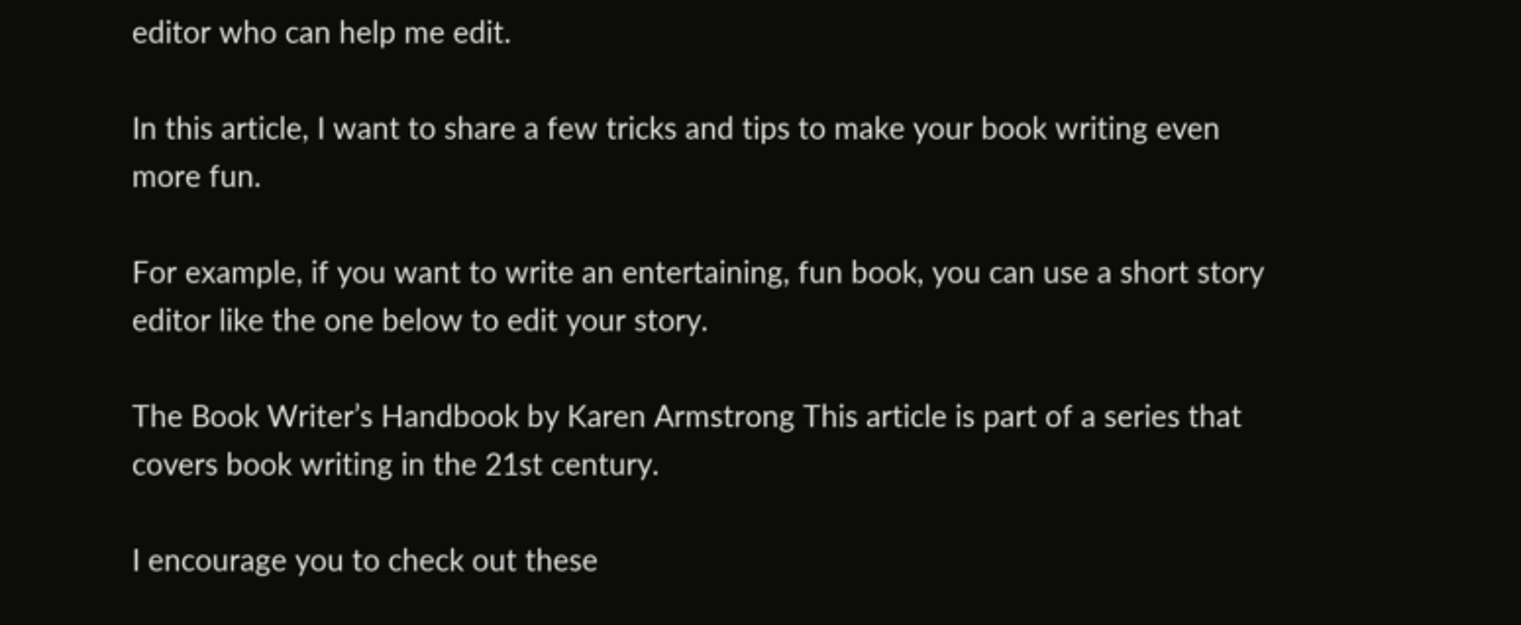editor who can help me edit.

In this article, I want to share a few tricks and tips to make your book writing even more fun.

For example, if you want to write an entertaining, fun book, you can use a short story editor like the one below to edit your story.

The Book Writer’s Handbook by Karen Armstrong This article is part of a series that covers book writing in the 21st century.

I encourage you to check out these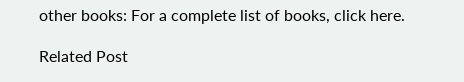other books: For a complete list of books, click here.

Related Post